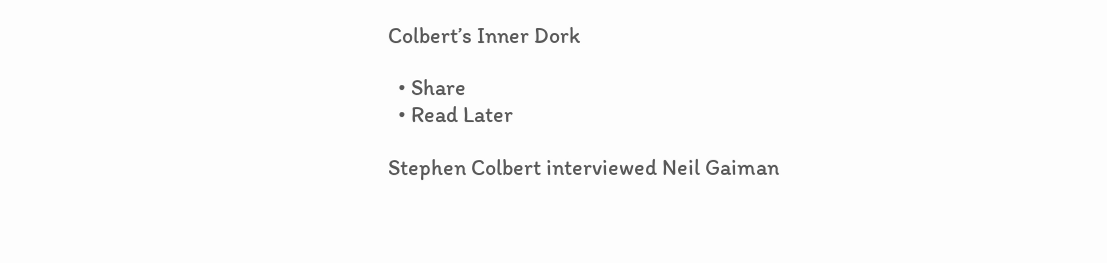Colbert’s Inner Dork

  • Share
  • Read Later

Stephen Colbert interviewed Neil Gaiman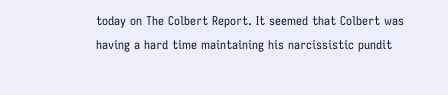today on The Colbert Report. It seemed that Colbert was having a hard time maintaining his narcissistic pundit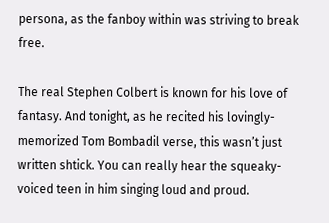persona, as the fanboy within was striving to break free.

The real Stephen Colbert is known for his love of fantasy. And tonight, as he recited his lovingly-memorized Tom Bombadil verse, this wasn’t just written shtick. You can really hear the squeaky-voiced teen in him singing loud and proud.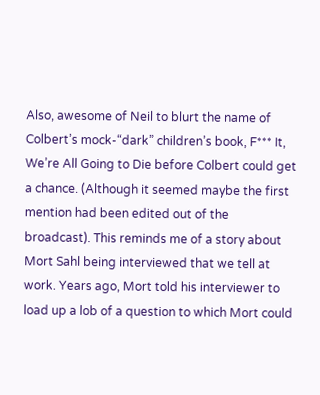Also, awesome of Neil to blurt the name of Colbert’s mock-“dark” children’s book, F*** It, We’re All Going to Die before Colbert could get a chance. (Although it seemed maybe the first mention had been edited out of the broadcast). This reminds me of a story about Mort Sahl being interviewed that we tell at work. Years ago, Mort told his interviewer to load up a lob of a question to which Mort could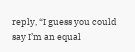reply, “I guess you could say I’m an equal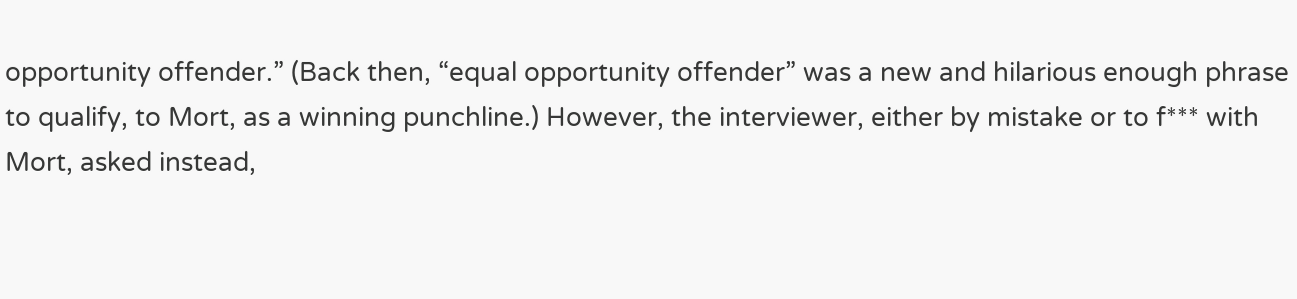opportunity offender.” (Back then, “equal opportunity offender” was a new and hilarious enough phrase to qualify, to Mort, as a winning punchline.) However, the interviewer, either by mistake or to f*** with Mort, asked instead,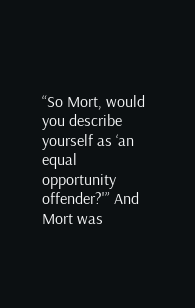“So Mort, would you describe yourself as ‘an equal opportunity offender?'” And Mort was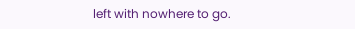left with nowhere to go.